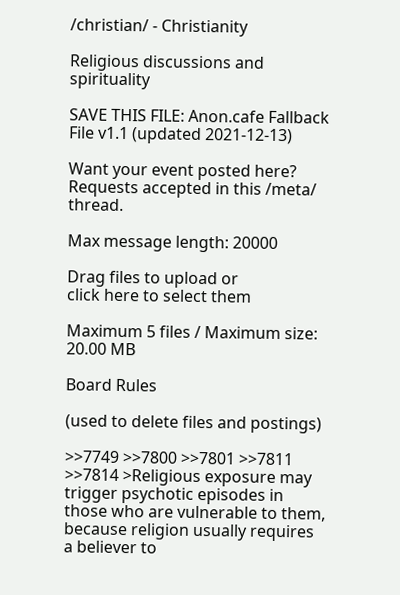/christian/ - Christianity

Religious discussions and spirituality

SAVE THIS FILE: Anon.cafe Fallback File v1.1 (updated 2021-12-13)

Want your event posted here? Requests accepted in this /meta/ thread.

Max message length: 20000

Drag files to upload or
click here to select them

Maximum 5 files / Maximum size: 20.00 MB

Board Rules

(used to delete files and postings)

>>7749 >>7800 >>7801 >>7811 >>7814 >Religious exposure may trigger psychotic episodes in those who are vulnerable to them, because religion usually requires a believer to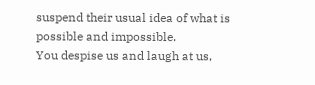suspend their usual idea of what is possible and impossible.
You despise us and laugh at us,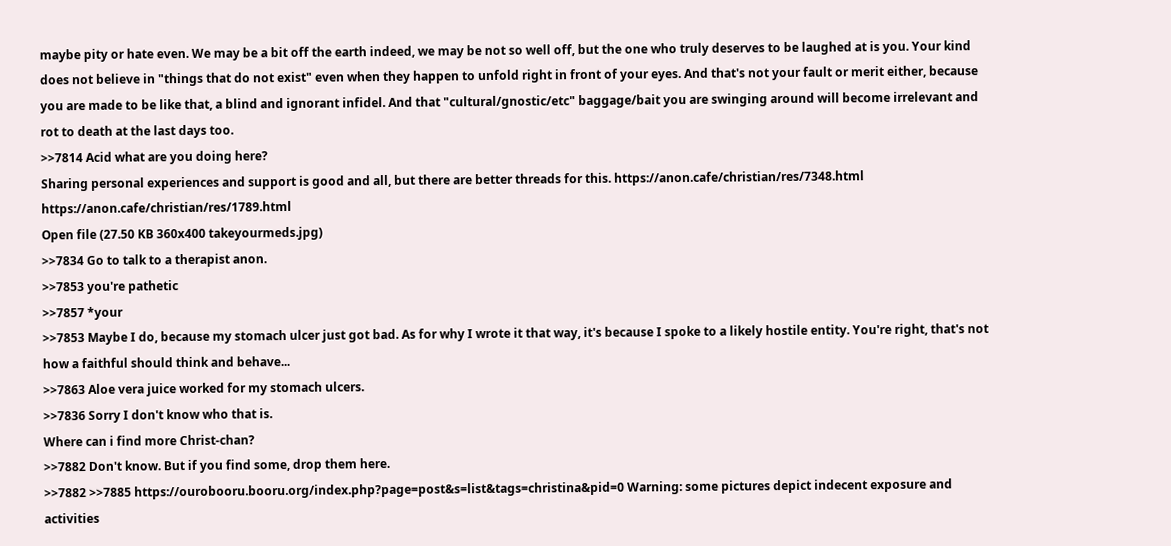maybe pity or hate even. We may be a bit off the earth indeed, we may be not so well off, but the one who truly deserves to be laughed at is you. Your kind does not believe in "things that do not exist" even when they happen to unfold right in front of your eyes. And that's not your fault or merit either, because you are made to be like that, a blind and ignorant infidel. And that "cultural/gnostic/etc" baggage/bait you are swinging around will become irrelevant and rot to death at the last days too.
>>7814 Acid what are you doing here?
Sharing personal experiences and support is good and all, but there are better threads for this. https://anon.cafe/christian/res/7348.html https://anon.cafe/christian/res/1789.html
Open file (27.50 KB 360x400 takeyourmeds.jpg)
>>7834 Go to talk to a therapist anon.
>>7853 you're pathetic
>>7857 *your
>>7853 Maybe I do, because my stomach ulcer just got bad. As for why I wrote it that way, it's because I spoke to a likely hostile entity. You're right, that's not how a faithful should think and behave...
>>7863 Aloe vera juice worked for my stomach ulcers.
>>7836 Sorry I don't know who that is.
Where can i find more Christ-chan?
>>7882 Don't know. But if you find some, drop them here.
>>7882 >>7885 https://ourobooru.booru.org/index.php?page=post&s=list&tags=christina&pid=0 Warning: some pictures depict indecent exposure and activities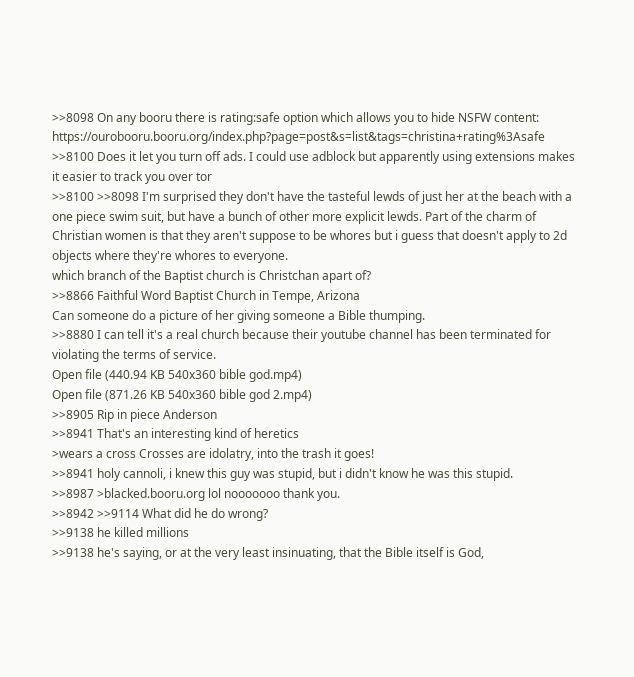>>8098 On any booru there is rating:safe option which allows you to hide NSFW content: https://ourobooru.booru.org/index.php?page=post&s=list&tags=christina+rating%3Asafe
>>8100 Does it let you turn off ads. I could use adblock but apparently using extensions makes it easier to track you over tor
>>8100 >>8098 I'm surprised they don't have the tasteful lewds of just her at the beach with a one piece swim suit, but have a bunch of other more explicit lewds. Part of the charm of Christian women is that they aren't suppose to be whores but i guess that doesn't apply to 2d objects where they're whores to everyone.
which branch of the Baptist church is Christchan apart of?
>>8866 Faithful Word Baptist Church in Tempe, Arizona
Can someone do a picture of her giving someone a Bible thumping.
>>8880 I can tell it's a real church because their youtube channel has been terminated for violating the terms of service.
Open file (440.94 KB 540x360 bible god.mp4)
Open file (871.26 KB 540x360 bible god 2.mp4)
>>8905 Rip in piece Anderson
>>8941 That's an interesting kind of heretics
>wears a cross Crosses are idolatry, into the trash it goes!
>>8941 holy cannoli, i knew this guy was stupid, but i didn't know he was this stupid.
>>8987 >blacked.booru.org lol nooooooo thank you.
>>8942 >>9114 What did he do wrong?
>>9138 he killed millions
>>9138 he's saying, or at the very least insinuating, that the Bible itself is God,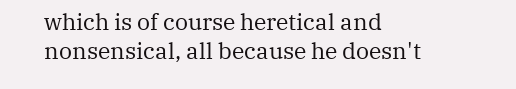which is of course heretical and nonsensical, all because he doesn't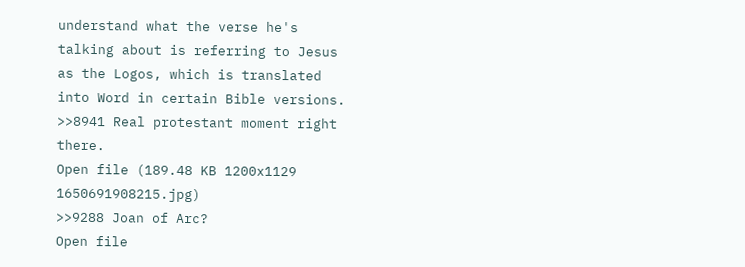understand what the verse he's talking about is referring to Jesus as the Logos, which is translated into Word in certain Bible versions.
>>8941 Real protestant moment right there.
Open file (189.48 KB 1200x1129 1650691908215.jpg)
>>9288 Joan of Arc?
Open file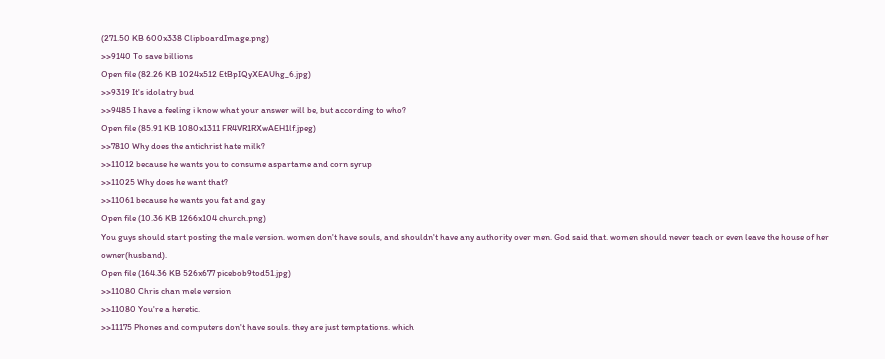(271.50 KB 600x338 ClipboardImage.png)
>>9140 To save billions
Open file (82.26 KB 1024x512 EtBpIQyXEAUhg_6.jpg)
>>9319 It's idolatry bud
>>9485 I have a feeling i know what your answer will be, but according to who?
Open file (85.91 KB 1080x1311 FR4VR1RXwAEH1lf.jpeg)
>>7810 Why does the antichrist hate milk?
>>11012 because he wants you to consume aspartame and corn syrup
>>11025 Why does he want that?
>>11061 because he wants you fat and gay
Open file (10.36 KB 1266x104 church.png)
You guys should start posting the male version. women don't have souls, and shouldn't have any authority over men. God said that. women should never teach or even leave the house of her owner(husband).
Open file (164.36 KB 526x677 picebob9tod51.jpg)
>>11080 Chris chan mele version
>>11080 You're a heretic.
>>11175 Phones and computers don't have souls. they are just temptations. which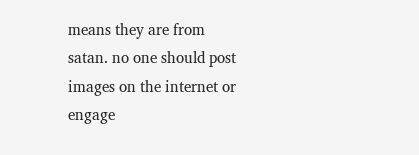means they are from satan. no one should post images on the internet or engage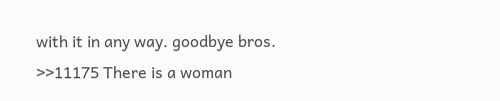with it in any way. goodbye bros.
>>11175 There is a woman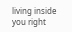living inside you right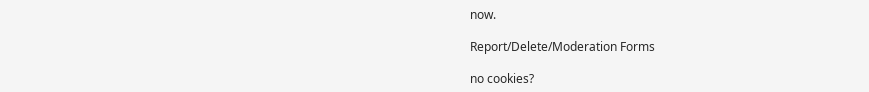now.

Report/Delete/Moderation Forms

no cookies?